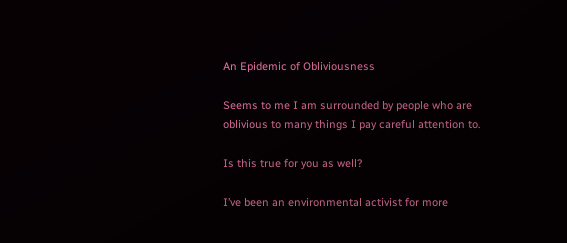An Epidemic of Obliviousness

Seems to me I am surrounded by people who are oblivious to many things I pay careful attention to.

Is this true for you as well?

I’ve been an environmental activist for more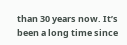than 30 years now. It’s been a long time since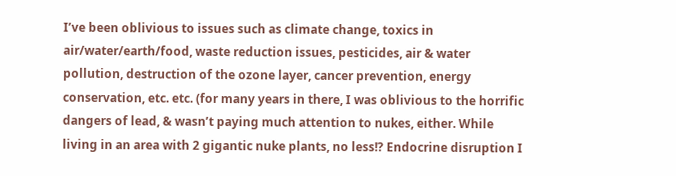I’ve been oblivious to issues such as climate change, toxics in air/water/earth/food, waste reduction issues, pesticides, air & water pollution, destruction of the ozone layer, cancer prevention, energy conservation, etc. etc. (for many years in there, I was oblivious to the horrific dangers of lead, & wasn’t paying much attention to nukes, either. While living in an area with 2 gigantic nuke plants, no less!? Endocrine disruption I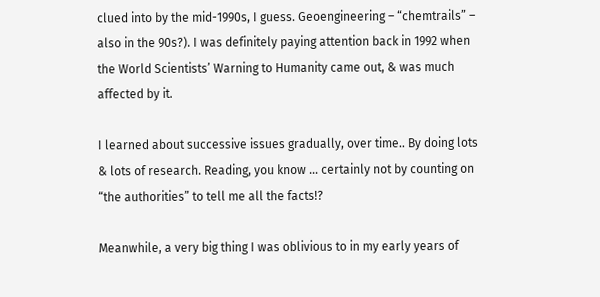clued into by the mid-1990s, I guess. Geoengineering – “chemtrails” – also in the 90s?). I was definitely paying attention back in 1992 when the World Scientists’ Warning to Humanity came out, & was much affected by it.

I learned about successive issues gradually, over time.. By doing lots & lots of research. Reading, you know … certainly not by counting on “the authorities” to tell me all the facts!?

Meanwhile, a very big thing I was oblivious to in my early years of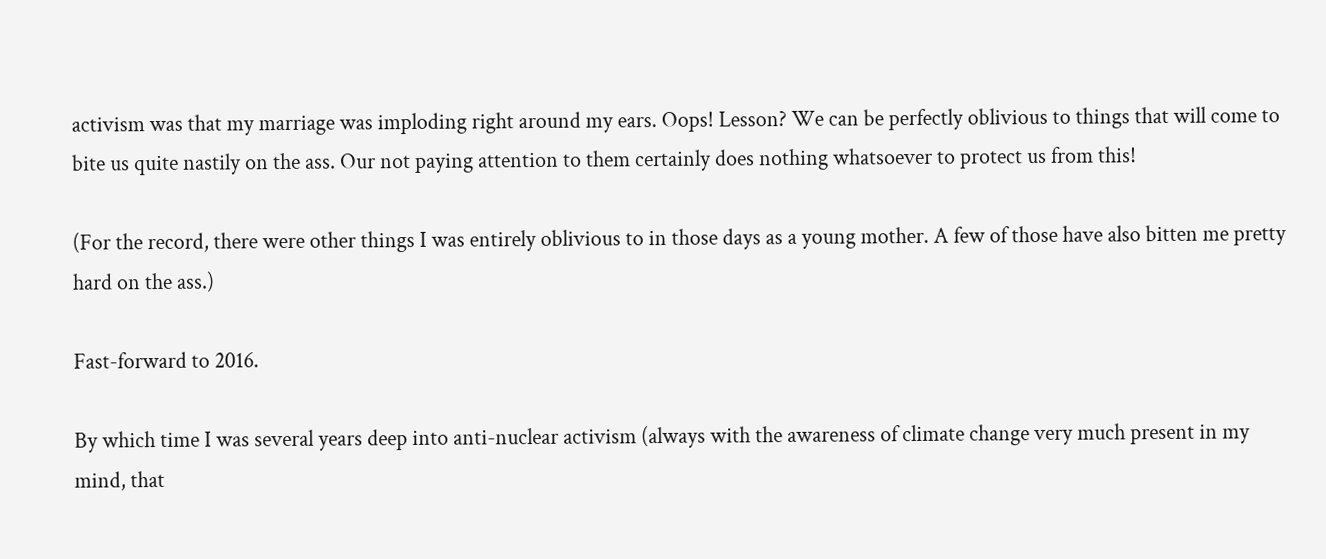activism was that my marriage was imploding right around my ears. Oops! Lesson? We can be perfectly oblivious to things that will come to bite us quite nastily on the ass. Our not paying attention to them certainly does nothing whatsoever to protect us from this!

(For the record, there were other things I was entirely oblivious to in those days as a young mother. A few of those have also bitten me pretty hard on the ass.)

Fast-forward to 2016.

By which time I was several years deep into anti-nuclear activism (always with the awareness of climate change very much present in my mind, that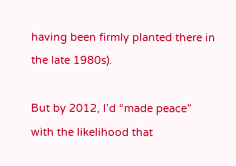having been firmly planted there in the late 1980s).

But by 2012, I’d “made peace” with the likelihood that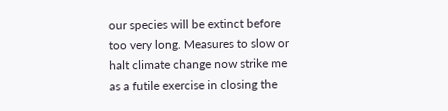our species will be extinct before too very long. Measures to slow or halt climate change now strike me as a futile exercise in closing the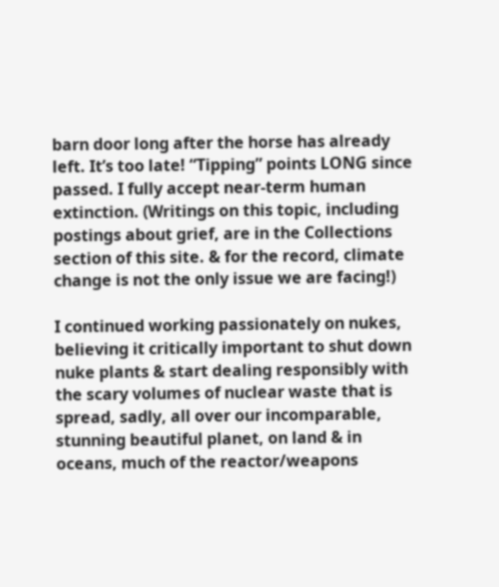barn door long after the horse has already left. It’s too late! “Tipping” points LONG since passed. I fully accept near-term human extinction. (Writings on this topic, including postings about grief, are in the Collections section of this site. & for the record, climate change is not the only issue we are facing!)

I continued working passionately on nukes, believing it critically important to shut down nuke plants & start dealing responsibly with the scary volumes of nuclear waste that is spread, sadly, all over our incomparable, stunning beautiful planet, on land & in oceans, much of the reactor/weapons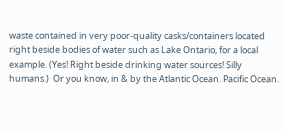waste contained in very poor-quality casks/containers located right beside bodies of water such as Lake Ontario, for a local example. (Yes! Right beside drinking water sources! Silly humans.)  Or you know, in & by the Atlantic Ocean. Pacific Ocean.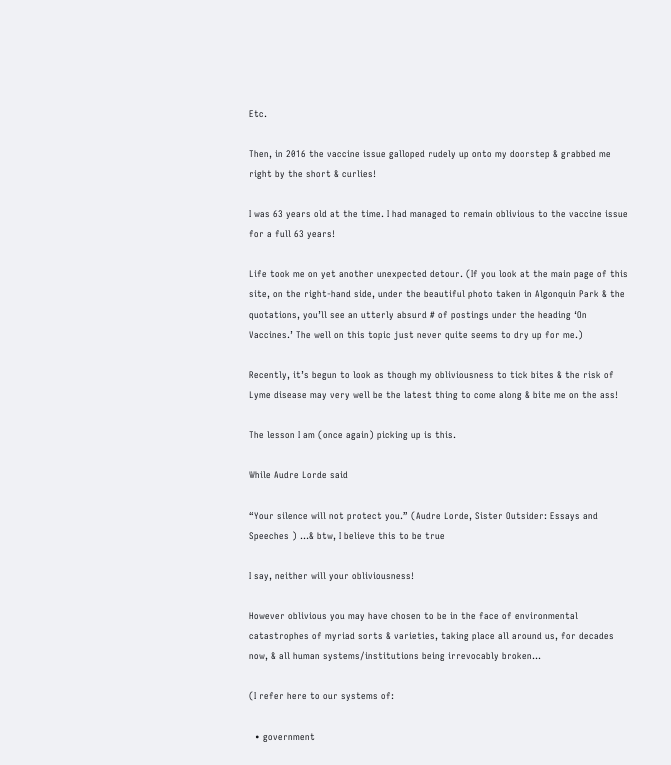Etc.

Then, in 2016 the vaccine issue galloped rudely up onto my doorstep & grabbed me right by the short & curlies!

I was 63 years old at the time. I had managed to remain oblivious to the vaccine issue for a full 63 years!

Life took me on yet another unexpected detour. (If you look at the main page of this site, on the right-hand side, under the beautiful photo taken in Algonquin Park & the quotations, you’ll see an utterly absurd # of postings under the heading ‘On Vaccines.’ The well on this topic just never quite seems to dry up for me.)

Recently, it’s begun to look as though my obliviousness to tick bites & the risk of Lyme disease may very well be the latest thing to come along & bite me on the ass!

The lesson I am (once again) picking up is this.

While Audre Lorde said

“Your silence will not protect you.” (Audre Lorde, Sister Outsider: Essays and Speeches ) …& btw, I believe this to be true

I say, neither will your obliviousness!

However oblivious you may have chosen to be in the face of environmental catastrophes of myriad sorts & varieties, taking place all around us, for decades now, & all human systems/institutions being irrevocably broken...

(I refer here to our systems of:

  • government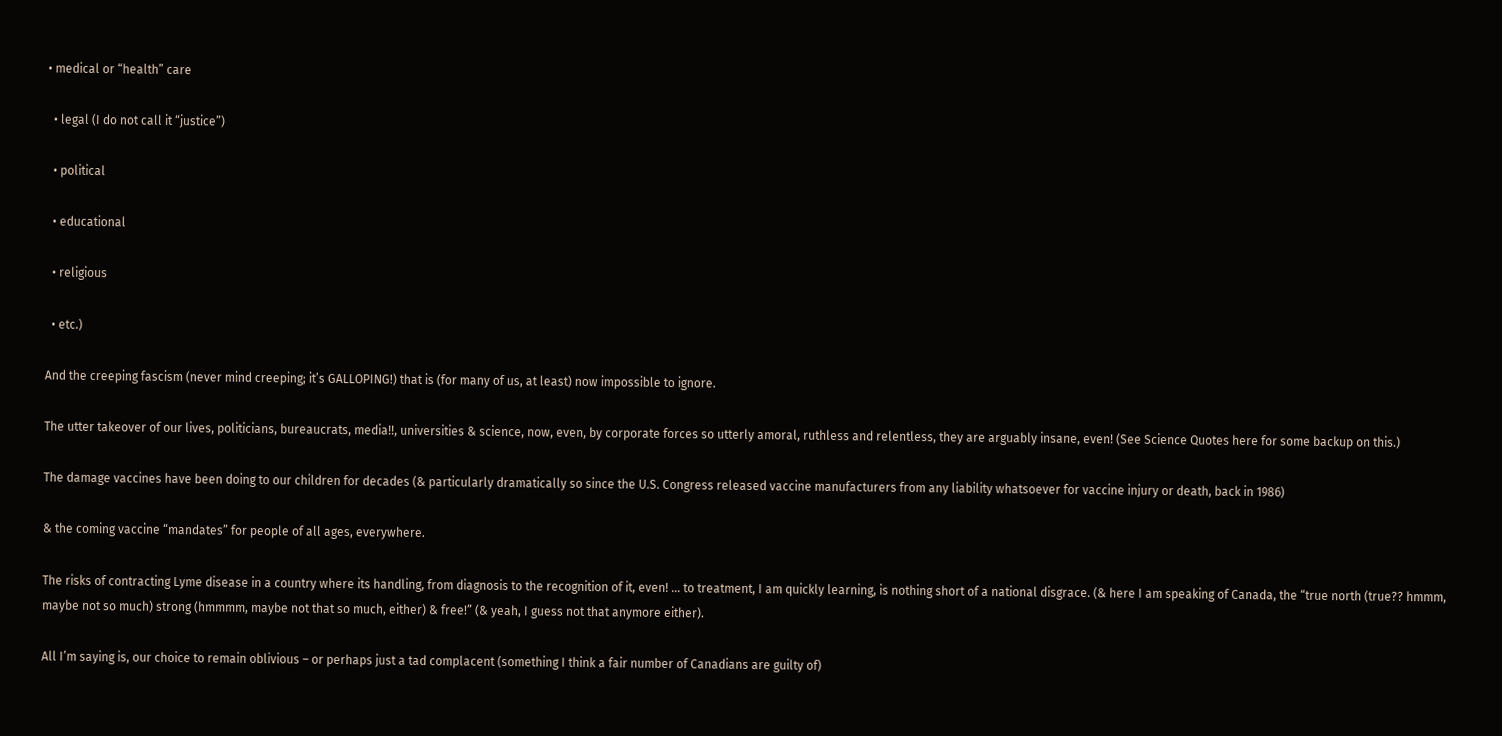• medical or “health” care

  • legal (I do not call it “justice”)

  • political

  • educational

  • religious

  • etc.)

And the creeping fascism (never mind creeping; it’s GALLOPING!) that is (for many of us, at least) now impossible to ignore.

The utter takeover of our lives, politicians, bureaucrats, media!!, universities & science, now, even, by corporate forces so utterly amoral, ruthless and relentless, they are arguably insane, even! (See Science Quotes here for some backup on this.)

The damage vaccines have been doing to our children for decades (& particularly dramatically so since the U.S. Congress released vaccine manufacturers from any liability whatsoever for vaccine injury or death, back in 1986)

& the coming vaccine “mandates” for people of all ages, everywhere.

The risks of contracting Lyme disease in a country where its handling, from diagnosis to the recognition of it, even! … to treatment, I am quickly learning, is nothing short of a national disgrace. (& here I am speaking of Canada, the “true north (true?? hmmm, maybe not so much) strong (hmmmm, maybe not that so much, either) & free!” (& yeah, I guess not that anymore either).

All I’m saying is, our choice to remain oblivious – or perhaps just a tad complacent (something I think a fair number of Canadians are guilty of)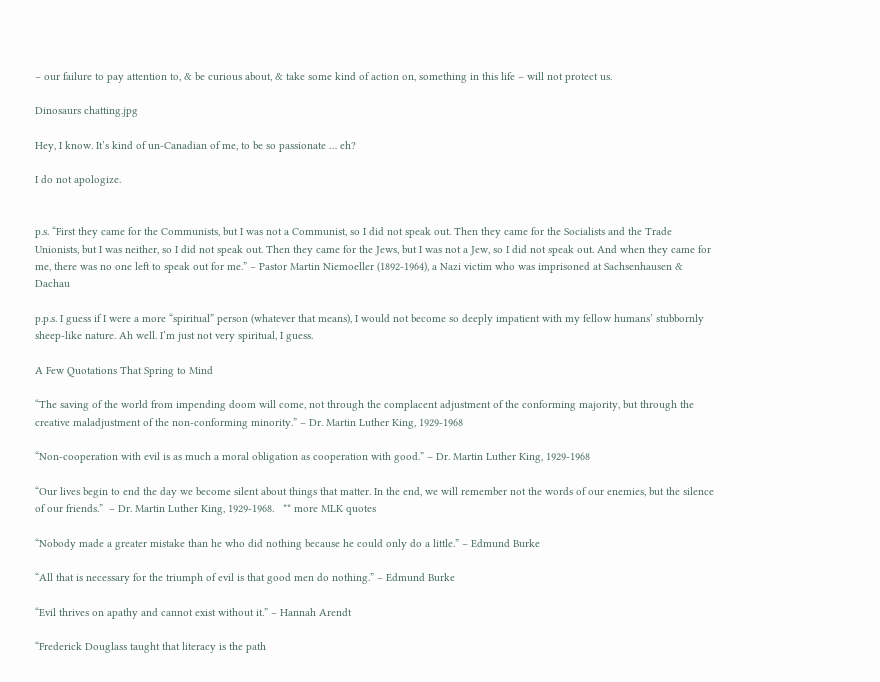– our failure to pay attention to, & be curious about, & take some kind of action on, something in this life – will not protect us.

Dinosaurs chatting.jpg

Hey, I know. It’s kind of un-Canadian of me, to be so passionate … eh?

I do not apologize.


p.s. “First they came for the Communists, but I was not a Communist, so I did not speak out. Then they came for the Socialists and the Trade Unionists, but I was neither, so I did not speak out. Then they came for the Jews, but I was not a Jew, so I did not speak out. And when they came for me, there was no one left to speak out for me.” – Pastor Martin Niemoeller (1892-1964), a Nazi victim who was imprisoned at Sachsenhausen & Dachau

p.p.s. I guess if I were a more “spiritual” person (whatever that means), I would not become so deeply impatient with my fellow humans’ stubbornly sheep-like nature. Ah well. I’m just not very spiritual, I guess.

A Few Quotations That Spring to Mind

“The saving of the world from impending doom will come, not through the complacent adjustment of the conforming majority, but through the creative maladjustment of the non-conforming minority.” – Dr. Martin Luther King, 1929-1968

“Non-cooperation with evil is as much a moral obligation as cooperation with good.” – Dr. Martin Luther King, 1929-1968

“Our lives begin to end the day we become silent about things that matter. In the end, we will remember not the words of our enemies, but the silence of our friends.”  – Dr. Martin Luther King, 1929-1968.   ** more MLK quotes

“Nobody made a greater mistake than he who did nothing because he could only do a little.” – Edmund Burke

“All that is necessary for the triumph of evil is that good men do nothing.” – Edmund Burke

“Evil thrives on apathy and cannot exist without it.” – Hannah Arendt

“Frederick Douglass taught that literacy is the path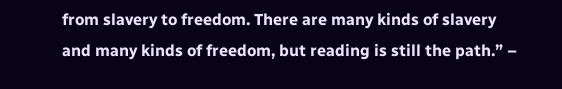from slavery to freedom. There are many kinds of slavery and many kinds of freedom, but reading is still the path.” –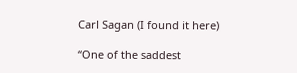Carl Sagan (I found it here)

“One of the saddest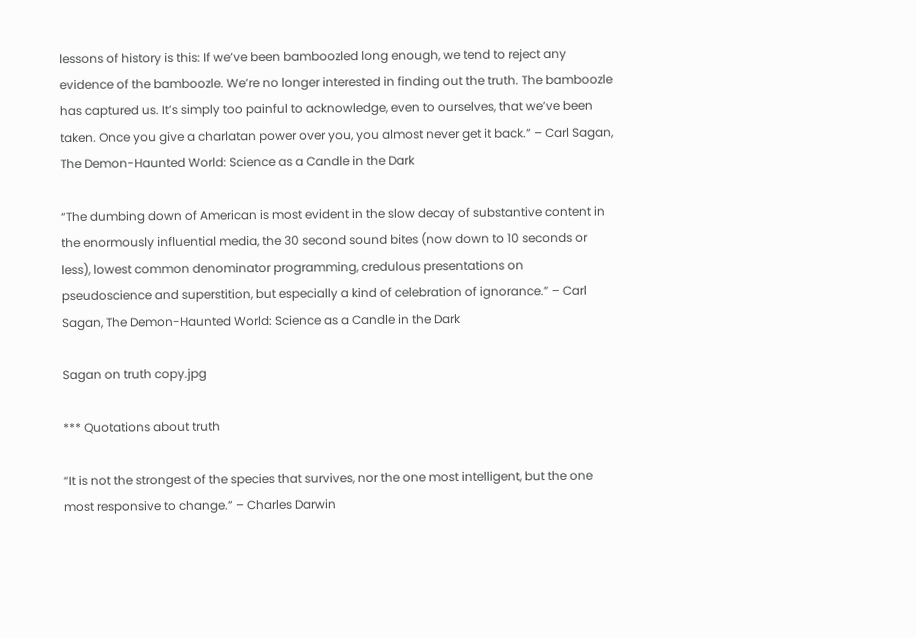lessons of history is this: If we’ve been bamboozled long enough, we tend to reject any evidence of the bamboozle. We’re no longer interested in finding out the truth. The bamboozle has captured us. It’s simply too painful to acknowledge, even to ourselves, that we’ve been taken. Once you give a charlatan power over you, you almost never get it back.” – Carl Sagan, The Demon-Haunted World: Science as a Candle in the Dark

“The dumbing down of American is most evident in the slow decay of substantive content in the enormously influential media, the 30 second sound bites (now down to 10 seconds or less), lowest common denominator programming, credulous presentations on pseudoscience and superstition, but especially a kind of celebration of ignorance.” – Carl Sagan, The Demon-Haunted World: Science as a Candle in the Dark

Sagan on truth copy.jpg

*** Quotations about truth

“It is not the strongest of the species that survives, nor the one most intelligent, but the one most responsive to change.” – Charles Darwin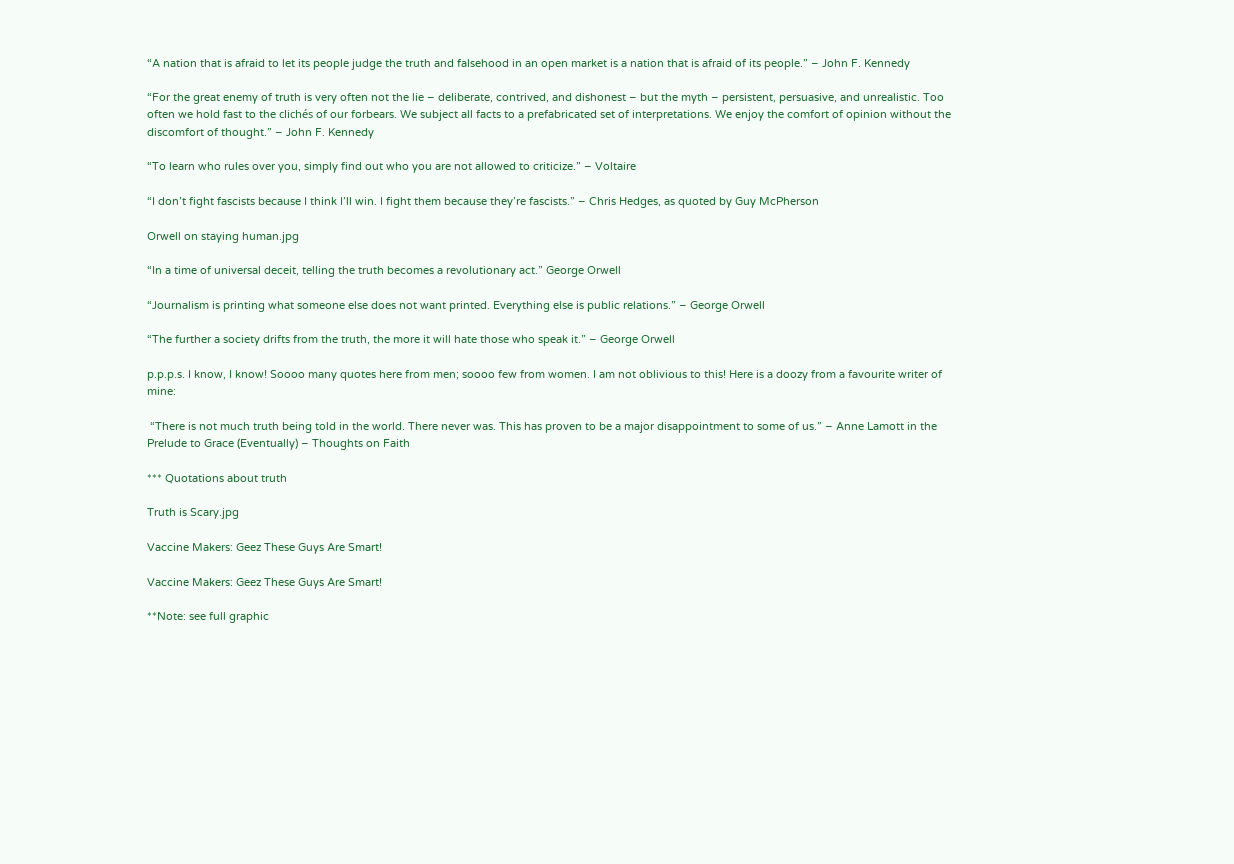“A nation that is afraid to let its people judge the truth and falsehood in an open market is a nation that is afraid of its people.” – John F. Kennedy

“For the great enemy of truth is very often not the lie – deliberate, contrived, and dishonest – but the myth – persistent, persuasive, and unrealistic. Too often we hold fast to the clichés of our forbears. We subject all facts to a prefabricated set of interpretations. We enjoy the comfort of opinion without the discomfort of thought.” – John F. Kennedy

“To learn who rules over you, simply find out who you are not allowed to criticize.” – Voltaire

“I don’t fight fascists because I think I’ll win. I fight them because they’re fascists.” – Chris Hedges, as quoted by Guy McPherson

Orwell on staying human.jpg

“In a time of universal deceit, telling the truth becomes a revolutionary act.” George Orwell

“Journalism is printing what someone else does not want printed. Everything else is public relations.” – George Orwell

“The further a society drifts from the truth, the more it will hate those who speak it.” – George Orwell

p.p.p.s. I know, I know! Soooo many quotes here from men; soooo few from women. I am not oblivious to this! Here is a doozy from a favourite writer of mine:

 “There is not much truth being told in the world. There never was. This has proven to be a major disappointment to some of us.” – Anne Lamott in the Prelude to Grace (Eventually) – Thoughts on Faith

*** Quotations about truth

Truth is Scary.jpg

Vaccine Makers: Geez These Guys Are Smart!

Vaccine Makers: Geez These Guys Are Smart!

**Note: see full graphic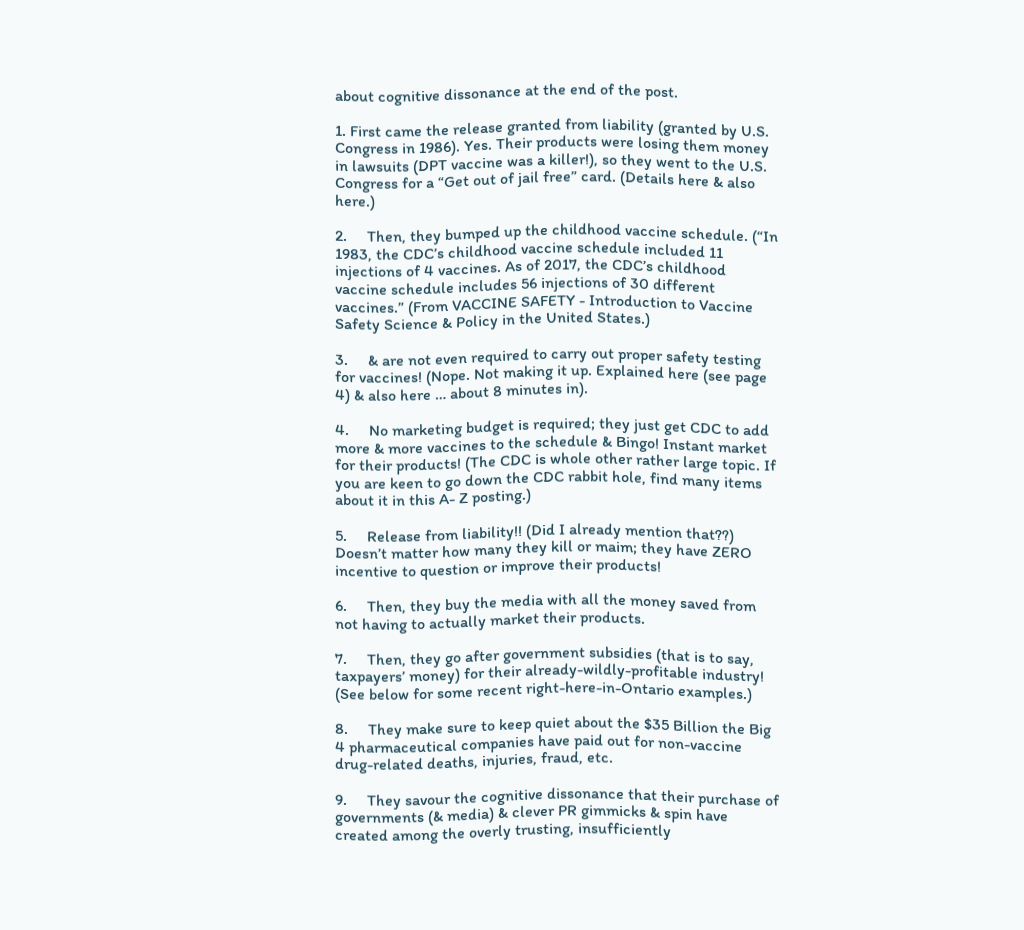about cognitive dissonance at the end of the post.

1. First came the release granted from liability (granted by U.S. Congress in 1986). Yes. Their products were losing them money in lawsuits (DPT vaccine was a killer!), so they went to the U.S. Congress for a “Get out of jail free” card. (Details here & also here.)

2.     Then, they bumped up the childhood vaccine schedule. (“In 1983, the CDC’s childhood vaccine schedule included 11 injections of 4 vaccines. As of 2017, the CDC’s childhood vaccine schedule includes 56 injections of 30 different vaccines.” (From VACCINE SAFETY - Introduction to Vaccine Safety Science & Policy in the United States.)

3.     & are not even required to carry out proper safety testing for vaccines! (Nope. Not making it up. Explained here (see page 4) & also here … about 8 minutes in).

4.     No marketing budget is required; they just get CDC to add more & more vaccines to the schedule & Bingo! Instant market for their products! (The CDC is whole other rather large topic. If you are keen to go down the CDC rabbit hole, find many items about it in this A- Z posting.)

5.     Release from liability!! (Did I already mention that??) Doesn’t matter how many they kill or maim; they have ZERO incentive to question or improve their products!

6.     Then, they buy the media with all the money saved from not having to actually market their products.

7.     Then, they go after government subsidies (that is to say, taxpayers’ money) for their already-wildly-profitable industry! (See below for some recent right-here-in-Ontario examples.)

8.     They make sure to keep quiet about the $35 Billion the Big 4 pharmaceutical companies have paid out for non-vaccine drug-related deaths, injuries, fraud, etc.

9.     They savour the cognitive dissonance that their purchase of governments (& media) & clever PR gimmicks & spin have created among the overly trusting, insufficiently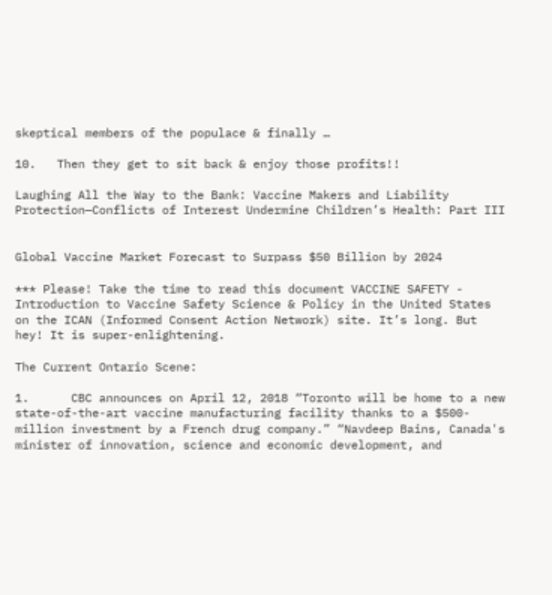skeptical members of the populace & finally …

10.   Then they get to sit back & enjoy those profits!!

Laughing All the Way to the Bank: Vaccine Makers and Liability Protection—Conflicts of Interest Undermine Children’s Health: Part III


Global Vaccine Market Forecast to Surpass $50 Billion by 2024

*** Please! Take the time to read this document VACCINE SAFETY - Introduction to Vaccine Safety Science & Policy in the United States on the ICAN (Informed Consent Action Network) site. It’s long. But hey! It is super-enlightening.

The Current Ontario Scene:

1.      CBC announces on April 12, 2018 “Toronto will be home to a new state-of-the-art vaccine manufacturing facility thanks to a $500-million investment by a French drug company.” “Navdeep Bains, Canada's minister of innovation, science and economic development, and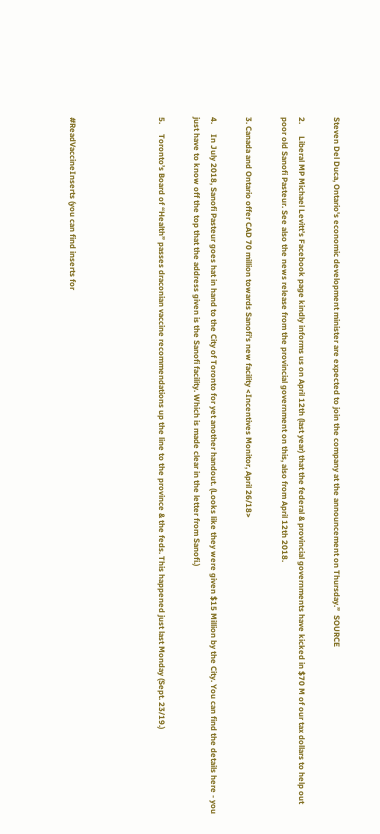Steven Del Duca, Ontario's economic development minister are expected to join the company at the announcement on Thursday.”  SOURCE

2.      Liberal MP Michael Levitt’s Facebook page kindly informs us on April 12th (last year) that the federal & provincial governments have kicked in $70 M of our tax dollars to help out poor old Sanofi Pasteur. See also the news release from the provincial government on this, also from April 12th 2018.

3. Canada and Ontario offer CAD 70 million towards Sanofi's new facility <Incentives Monitor, April 26/18>

4.     In July 2018, Sanofi Pasteur goes hat in hand to the City of Toronto for yet another handout. (Looks like they were given $15 Million by the City. You can find the details here - you just have to know off the top that the address given is the Sanofi facility. Which is made clear in the letter from Sanofi.)

5.     Toronto’s Board of “Health” passes draconian vaccine recommendations up the line to the province & the feds. This happened just last Monday (Sept. 23/19.)




#ReadVaccineInserts (you can find inserts for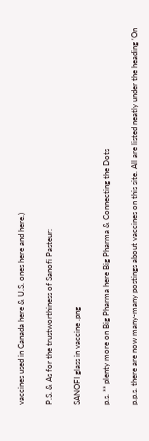vaccines used in Canada here & U.S. ones here and here.)

P.S. & As for the trustworthiness of Sanofi Pasteur:

SANOFI glass in vaccine .png

p.s. ** plenty more on Big Pharma here Big Pharma & Connecting the Dots

p.p.s. there are now many-many postings about vaccines on this site. All are listed neatly under the heading ‘On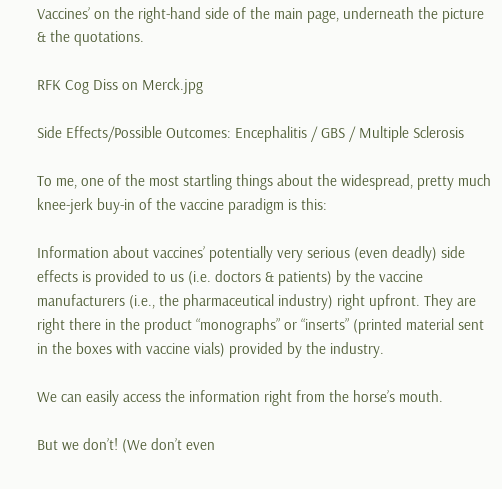Vaccines’ on the right-hand side of the main page, underneath the picture & the quotations.

RFK Cog Diss on Merck.jpg

Side Effects/Possible Outcomes: Encephalitis / GBS / Multiple Sclerosis

To me, one of the most startling things about the widespread, pretty much knee-jerk buy-in of the vaccine paradigm is this:

Information about vaccines’ potentially very serious (even deadly) side effects is provided to us (i.e. doctors & patients) by the vaccine manufacturers (i.e., the pharmaceutical industry) right upfront. They are right there in the product “monographs” or “inserts” (printed material sent in the boxes with vaccine vials) provided by the industry.

We can easily access the information right from the horse’s mouth.

But we don’t! (We don’t even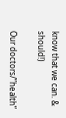know that we can. & should!)

Our doctors/”health”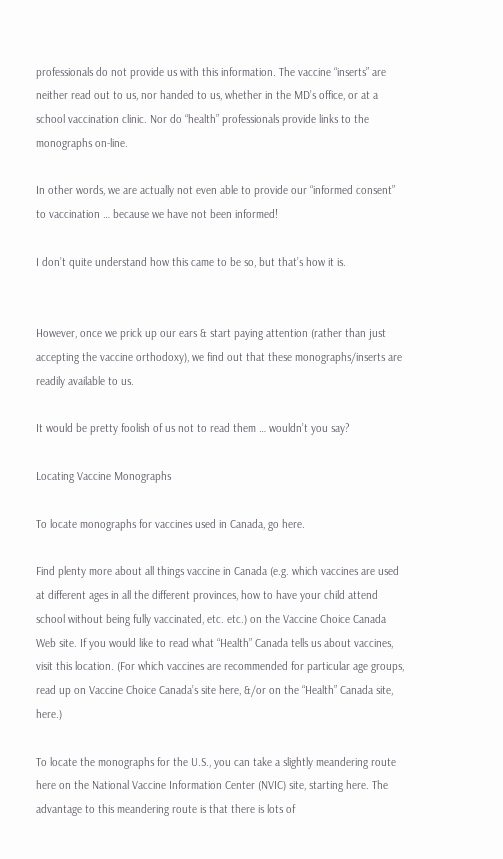professionals do not provide us with this information. The vaccine “inserts” are neither read out to us, nor handed to us, whether in the MD’s office, or at a school vaccination clinic. Nor do “health” professionals provide links to the monographs on-line.

In other words, we are actually not even able to provide our “informed consent” to vaccination … because we have not been informed!

I don’t quite understand how this came to be so, but that’s how it is.


However, once we prick up our ears & start paying attention (rather than just accepting the vaccine orthodoxy), we find out that these monographs/inserts are readily available to us.

It would be pretty foolish of us not to read them … wouldn’t you say?

Locating Vaccine Monographs

To locate monographs for vaccines used in Canada, go here.

Find plenty more about all things vaccine in Canada (e.g. which vaccines are used at different ages in all the different provinces, how to have your child attend school without being fully vaccinated, etc. etc.) on the Vaccine Choice Canada Web site. If you would like to read what “Health” Canada tells us about vaccines, visit this location. (For which vaccines are recommended for particular age groups, read up on Vaccine Choice Canada’s site here, &/or on the “Health” Canada site, here.)

To locate the monographs for the U.S., you can take a slightly meandering route here on the National Vaccine Information Center (NVIC) site, starting here. The advantage to this meandering route is that there is lots of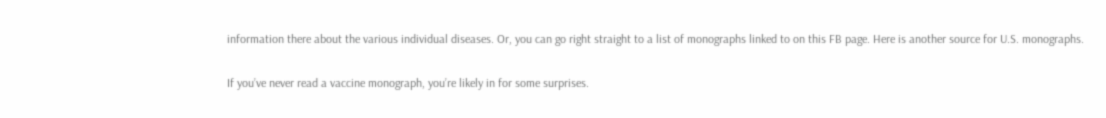information there about the various individual diseases. Or, you can go right straight to a list of monographs linked to on this FB page. Here is another source for U.S. monographs.

If you’ve never read a vaccine monograph, you’re likely in for some surprises.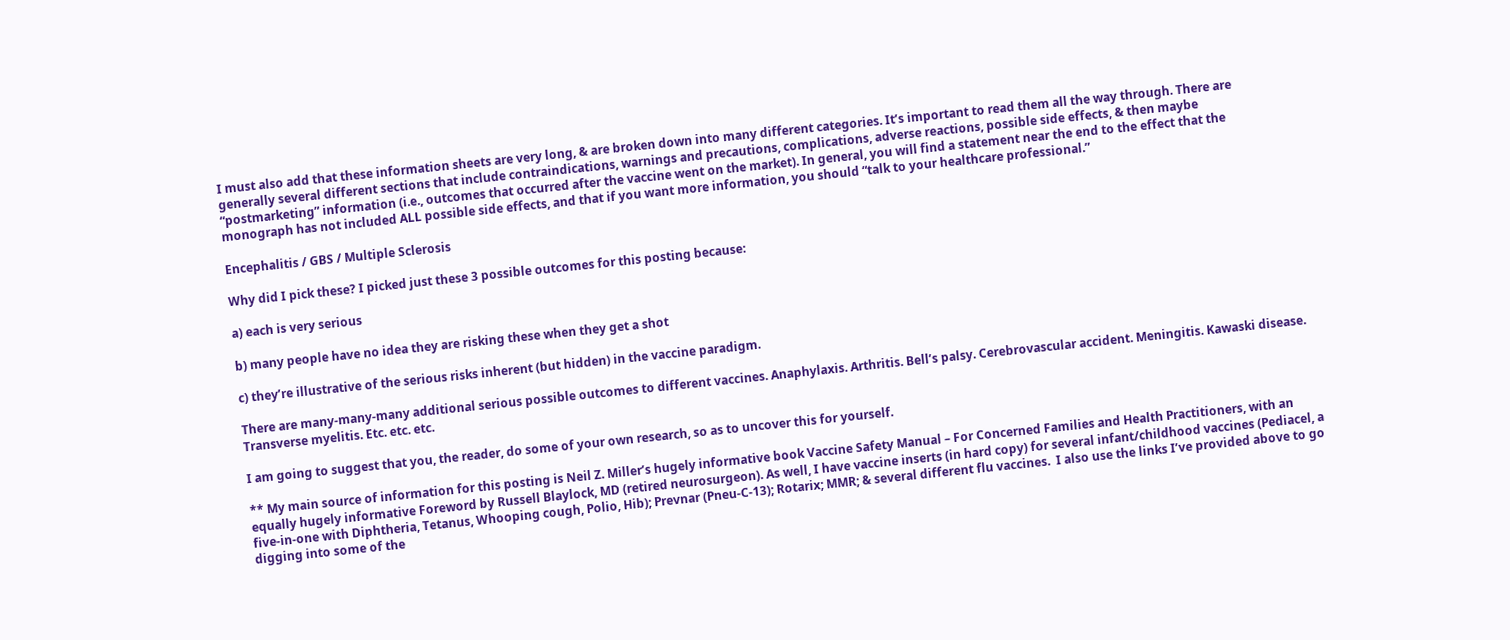I must also add that these information sheets are very long, & are broken down into many different categories. It’s important to read them all the way through. There are generally several different sections that include contraindications, warnings and precautions, complications, adverse reactions, possible side effects, & then maybe “postmarketing” information (i.e., outcomes that occurred after the vaccine went on the market). In general, you will find a statement near the end to the effect that the monograph has not included ALL possible side effects, and that if you want more information, you should “talk to your healthcare professional.”

Encephalitis / GBS / Multiple Sclerosis

Why did I pick these? I picked just these 3 possible outcomes for this posting because:

a) each is very serious

b) many people have no idea they are risking these when they get a shot

c) they’re illustrative of the serious risks inherent (but hidden) in the vaccine paradigm.

There are many-many-many additional serious possible outcomes to different vaccines. Anaphylaxis. Arthritis. Bell’s palsy. Cerebrovascular accident. Meningitis. Kawaski disease. Transverse myelitis. Etc. etc. etc.

I am going to suggest that you, the reader, do some of your own research, so as to uncover this for yourself.

** My main source of information for this posting is Neil Z. Miller’s hugely informative book Vaccine Safety Manual – For Concerned Families and Health Practitioners, with an equally hugely informative Foreword by Russell Blaylock, MD (retired neurosurgeon). As well, I have vaccine inserts (in hard copy) for several infant/childhood vaccines (Pediacel, a five-in-one with Diphtheria, Tetanus, Whooping cough, Polio, Hib); Prevnar (Pneu-C-13); Rotarix; MMR; & several different flu vaccines.  I also use the links I’ve provided above to go digging into some of the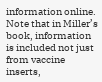information online. Note that in Miller’s book, information is included not just from vaccine inserts,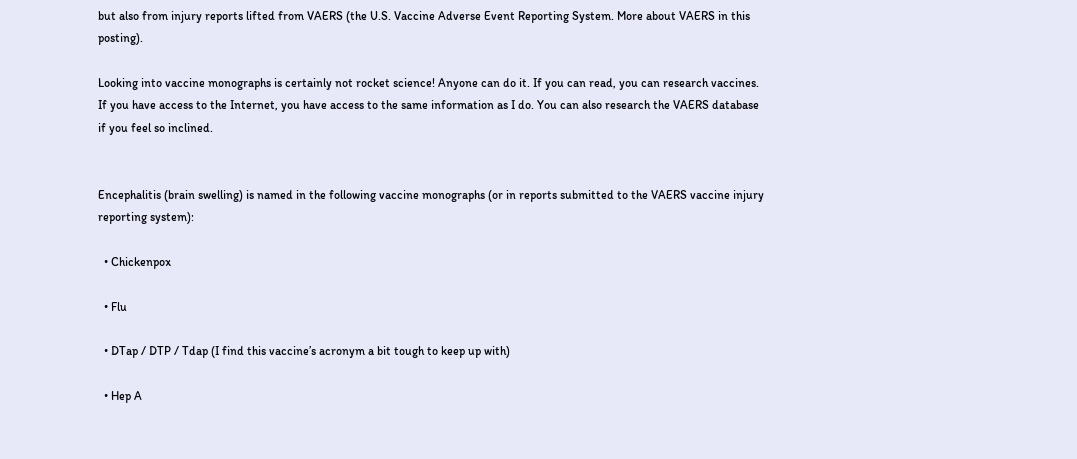but also from injury reports lifted from VAERS (the U.S. Vaccine Adverse Event Reporting System. More about VAERS in this posting).

Looking into vaccine monographs is certainly not rocket science! Anyone can do it. If you can read, you can research vaccines. If you have access to the Internet, you have access to the same information as I do. You can also research the VAERS database if you feel so inclined.


Encephalitis (brain swelling) is named in the following vaccine monographs (or in reports submitted to the VAERS vaccine injury reporting system):

  • Chickenpox

  • Flu

  • DTap / DTP / Tdap (I find this vaccine’s acronym a bit tough to keep up with)

  • Hep A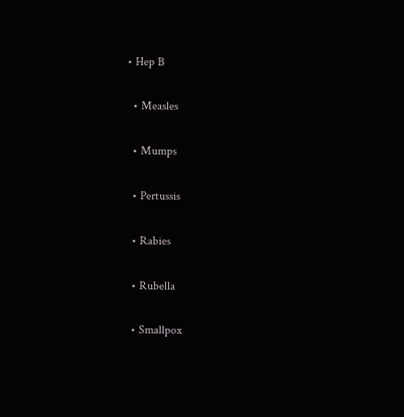• Hep B

  • Measles

  • Mumps

  • Pertussis

  • Rabies

  • Rubella

  • Smallpox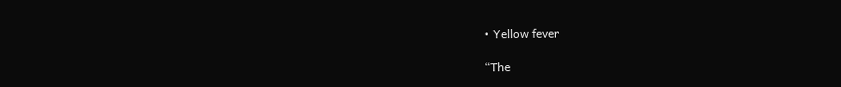• Yellow fever

“The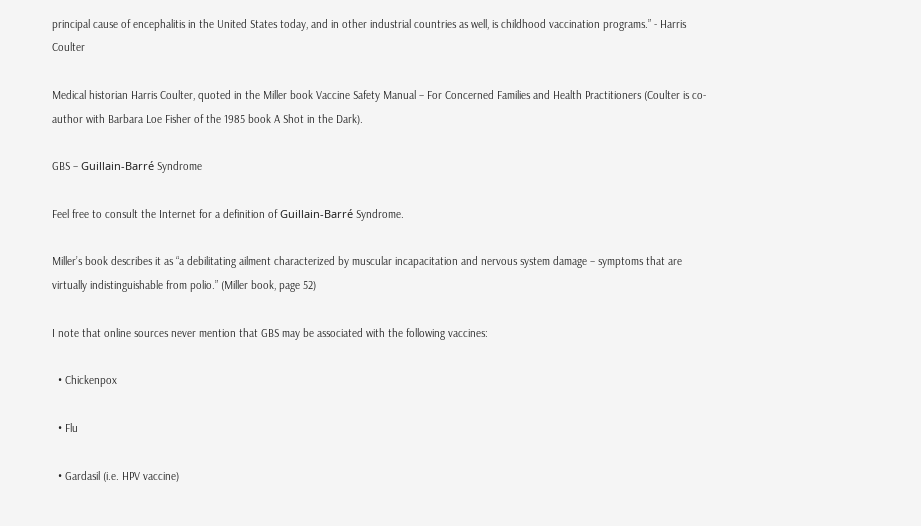principal cause of encephalitis in the United States today, and in other industrial countries as well, is childhood vaccination programs.” - Harris Coulter

Medical historian Harris Coulter, quoted in the Miller book Vaccine Safety Manual – For Concerned Families and Health Practitioners (Coulter is co-author with Barbara Loe Fisher of the 1985 book A Shot in the Dark).

GBS – Guillain-Barré Syndrome

Feel free to consult the Internet for a definition of Guillain-Barré Syndrome.

Miller’s book describes it as “a debilitating ailment characterized by muscular incapacitation and nervous system damage – symptoms that are virtually indistinguishable from polio.” (Miller book, page 52)

I note that online sources never mention that GBS may be associated with the following vaccines:

  • Chickenpox

  • Flu

  • Gardasil (i.e. HPV vaccine)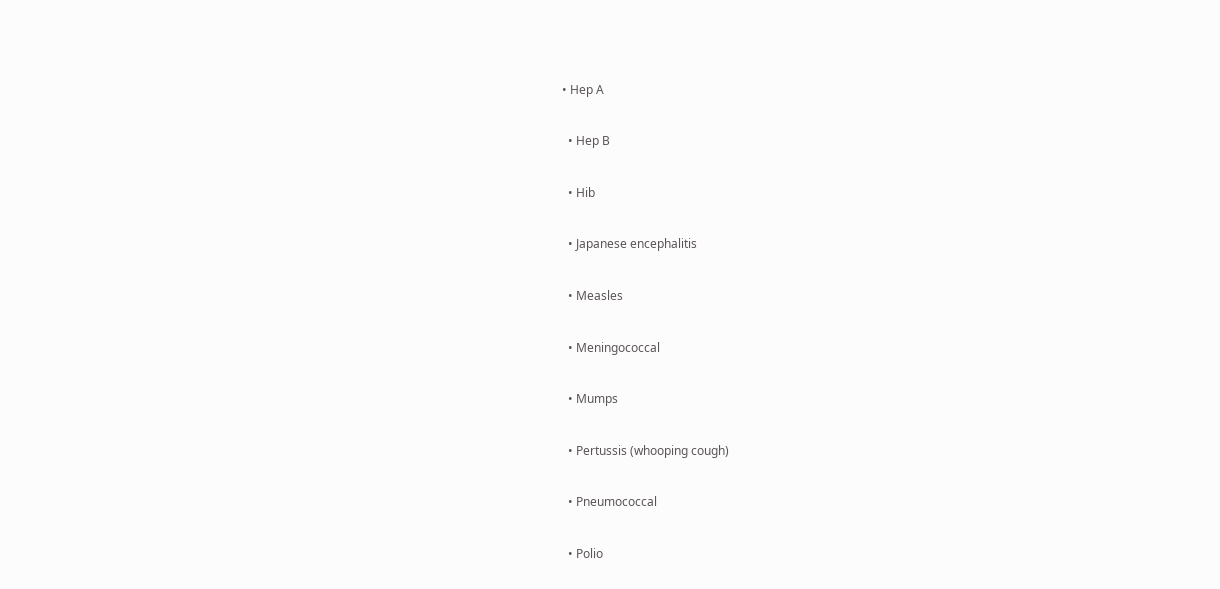• Hep A

  • Hep B

  • Hib

  • Japanese encephalitis

  • Measles

  • Meningococcal

  • Mumps

  • Pertussis (whooping cough)

  • Pneumococcal

  • Polio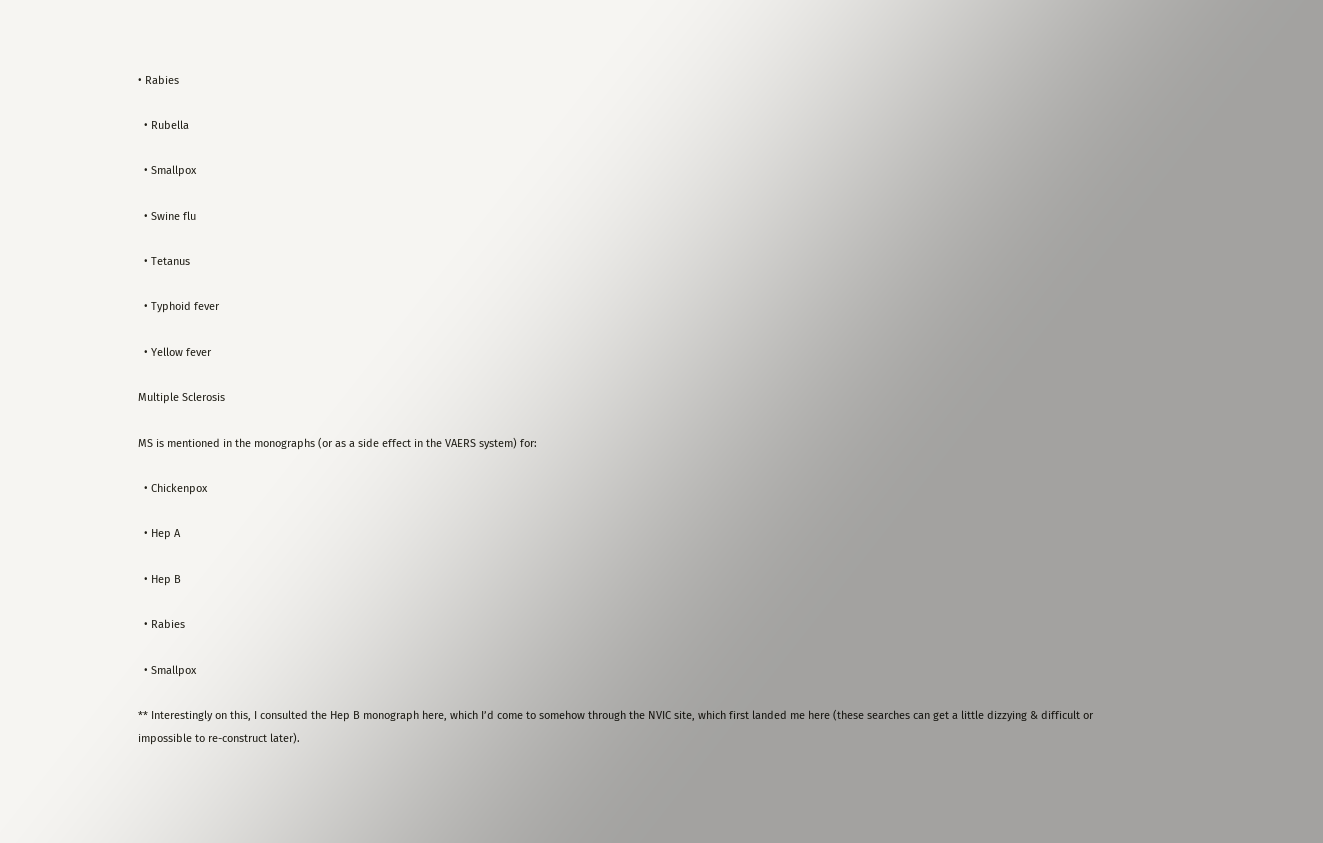• Rabies

  • Rubella

  • Smallpox

  • Swine flu

  • Tetanus

  • Typhoid fever

  • Yellow fever

Multiple Sclerosis

MS is mentioned in the monographs (or as a side effect in the VAERS system) for:

  • Chickenpox

  • Hep A

  • Hep B

  • Rabies

  • Smallpox

** Interestingly on this, I consulted the Hep B monograph here, which I’d come to somehow through the NVIC site, which first landed me here (these searches can get a little dizzying & difficult or impossible to re-construct later).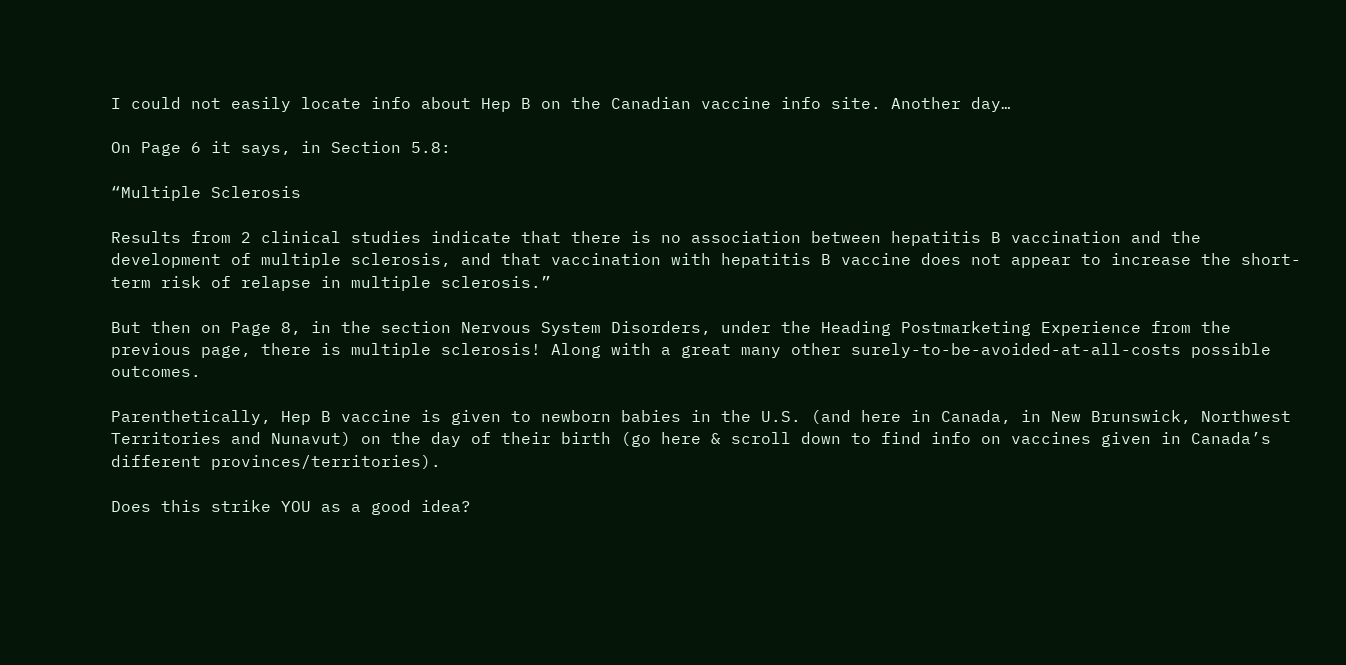I could not easily locate info about Hep B on the Canadian vaccine info site. Another day…

On Page 6 it says, in Section 5.8:

“Multiple Sclerosis

Results from 2 clinical studies indicate that there is no association between hepatitis B vaccination and the development of multiple sclerosis, and that vaccination with hepatitis B vaccine does not appear to increase the short-term risk of relapse in multiple sclerosis.”

But then on Page 8, in the section Nervous System Disorders, under the Heading Postmarketing Experience from the previous page, there is multiple sclerosis! Along with a great many other surely-to-be-avoided-at-all-costs possible outcomes.

Parenthetically, Hep B vaccine is given to newborn babies in the U.S. (and here in Canada, in New Brunswick, Northwest Territories and Nunavut) on the day of their birth (go here & scroll down to find info on vaccines given in Canada’s different provinces/territories).

Does this strike YOU as a good idea?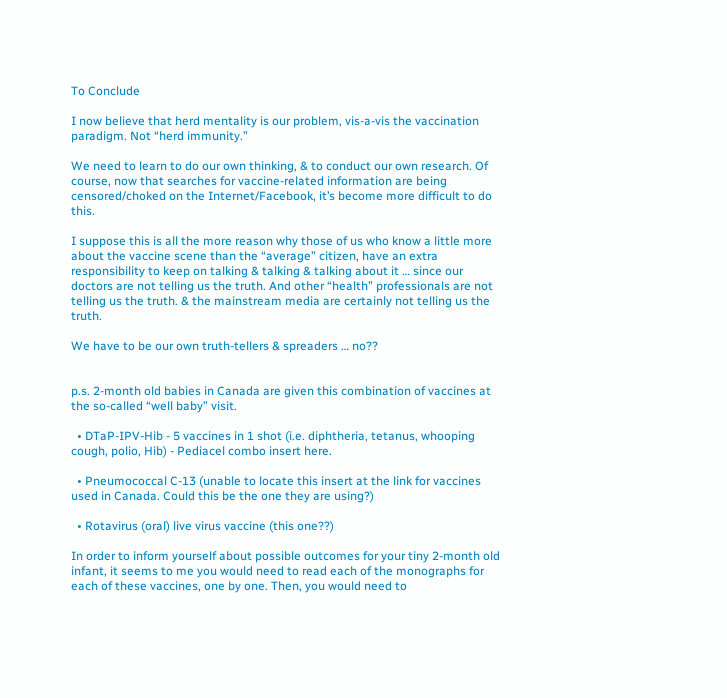To Conclude

I now believe that herd mentality is our problem, vis-a-vis the vaccination paradigm. Not “herd immunity.”

We need to learn to do our own thinking, & to conduct our own research. Of course, now that searches for vaccine-related information are being censored/choked on the Internet/Facebook, it’s become more difficult to do this.

I suppose this is all the more reason why those of us who know a little more about the vaccine scene than the “average” citizen, have an extra responsibility to keep on talking & talking & talking about it … since our doctors are not telling us the truth. And other “health” professionals are not telling us the truth. & the mainstream media are certainly not telling us the truth.

We have to be our own truth-tellers & spreaders … no??


p.s. 2-month old babies in Canada are given this combination of vaccines at the so-called “well baby” visit.

  • DTaP-IPV-Hib - 5 vaccines in 1 shot (i.e. diphtheria, tetanus, whooping cough, polio, Hib) - Pediacel combo insert here.

  • Pneumococcal C-13 (unable to locate this insert at the link for vaccines used in Canada. Could this be the one they are using?)

  • Rotavirus (oral) live virus vaccine (this one??)

In order to inform yourself about possible outcomes for your tiny 2-month old infant, it seems to me you would need to read each of the monographs for each of these vaccines, one by one. Then, you would need to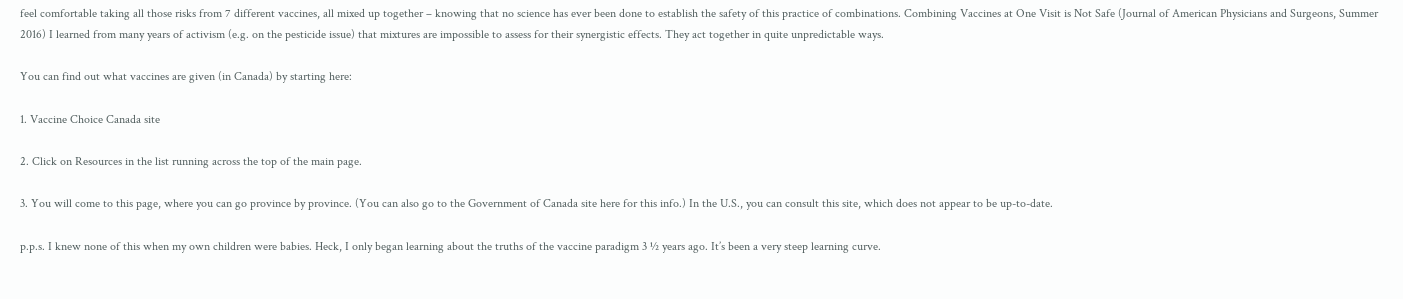feel comfortable taking all those risks from 7 different vaccines, all mixed up together – knowing that no science has ever been done to establish the safety of this practice of combinations. Combining Vaccines at One Visit is Not Safe (Journal of American Physicians and Surgeons, Summer 2016) I learned from many years of activism (e.g. on the pesticide issue) that mixtures are impossible to assess for their synergistic effects. They act together in quite unpredictable ways.

You can find out what vaccines are given (in Canada) by starting here:

1. Vaccine Choice Canada site

2. Click on Resources in the list running across the top of the main page.

3. You will come to this page, where you can go province by province. (You can also go to the Government of Canada site here for this info.) In the U.S., you can consult this site, which does not appear to be up-to-date.

p.p.s. I knew none of this when my own children were babies. Heck, I only began learning about the truths of the vaccine paradigm 3 ½ years ago. It’s been a very steep learning curve.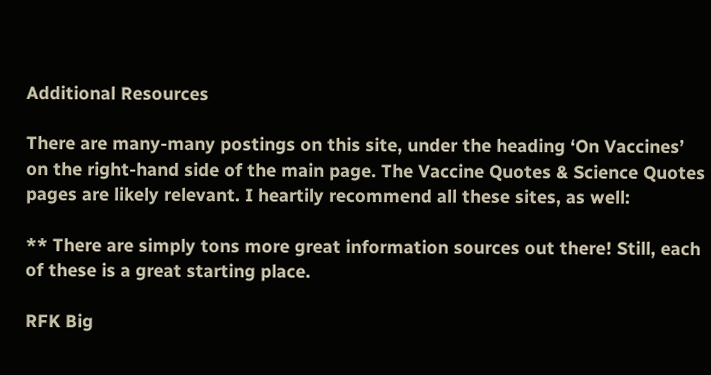Additional Resources

There are many-many postings on this site, under the heading ‘On Vaccines’ on the right-hand side of the main page. The Vaccine Quotes & Science Quotes pages are likely relevant. I heartily recommend all these sites, as well:

** There are simply tons more great information sources out there! Still, each of these is a great starting place.

RFK Big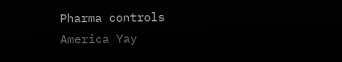Pharma controls America Yay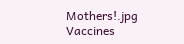Mothers!.jpg
Vaccines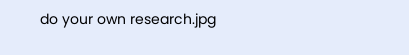do your own research.jpg